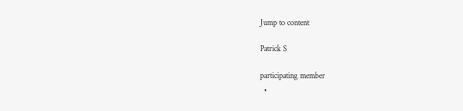Jump to content

Patrick S

participating member
  •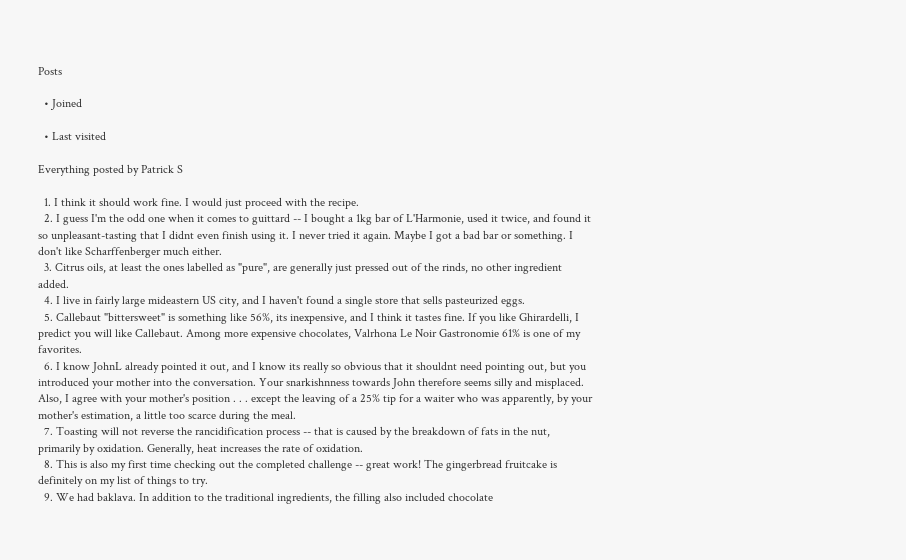Posts

  • Joined

  • Last visited

Everything posted by Patrick S

  1. I think it should work fine. I would just proceed with the recipe.
  2. I guess I'm the odd one when it comes to guittard -- I bought a 1kg bar of L'Harmonie, used it twice, and found it so unpleasant-tasting that I didnt even finish using it. I never tried it again. Maybe I got a bad bar or something. I don't like Scharffenberger much either.
  3. Citrus oils, at least the ones labelled as "pure", are generally just pressed out of the rinds, no other ingredient added.
  4. I live in fairly large mideastern US city, and I haven't found a single store that sells pasteurized eggs.
  5. Callebaut "bittersweet" is something like 56%, its inexpensive, and I think it tastes fine. If you like Ghirardelli, I predict you will like Callebaut. Among more expensive chocolates, Valrhona Le Noir Gastronomie 61% is one of my favorites.
  6. I know JohnL already pointed it out, and I know its really so obvious that it shouldnt need pointing out, but you introduced your mother into the conversation. Your snarkishnness towards John therefore seems silly and misplaced. Also, I agree with your mother's position . . . except the leaving of a 25% tip for a waiter who was apparently, by your mother's estimation, a little too scarce during the meal.
  7. Toasting will not reverse the rancidification process -- that is caused by the breakdown of fats in the nut, primarily by oxidation. Generally, heat increases the rate of oxidation.
  8. This is also my first time checking out the completed challenge -- great work! The gingerbread fruitcake is definitely on my list of things to try.
  9. We had baklava. In addition to the traditional ingredients, the filling also included chocolate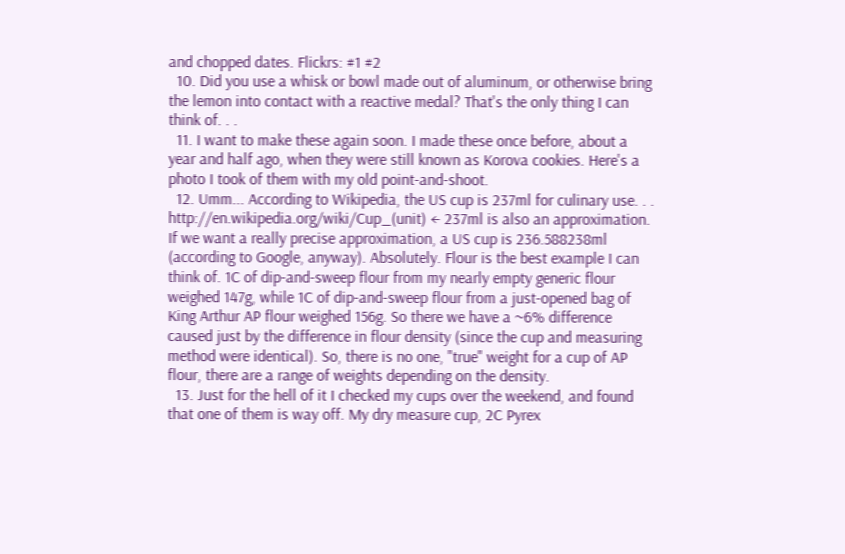and chopped dates. Flickrs: #1 #2
  10. Did you use a whisk or bowl made out of aluminum, or otherwise bring the lemon into contact with a reactive medal? That's the only thing I can think of. . .
  11. I want to make these again soon. I made these once before, about a year and half ago, when they were still known as Korova cookies. Here's a photo I took of them with my old point-and-shoot.
  12. Umm... According to Wikipedia, the US cup is 237ml for culinary use. . . http://en.wikipedia.org/wiki/Cup_(unit) ← 237ml is also an approximation. If we want a really precise approximation, a US cup is 236.588238ml (according to Google, anyway). Absolutely. Flour is the best example I can think of. 1C of dip-and-sweep flour from my nearly empty generic flour weighed 147g, while 1C of dip-and-sweep flour from a just-opened bag of King Arthur AP flour weighed 156g. So there we have a ~6% difference caused just by the difference in flour density (since the cup and measuring method were identical). So, there is no one, "true" weight for a cup of AP flour, there are a range of weights depending on the density.
  13. Just for the hell of it I checked my cups over the weekend, and found that one of them is way off. My dry measure cup, 2C Pyrex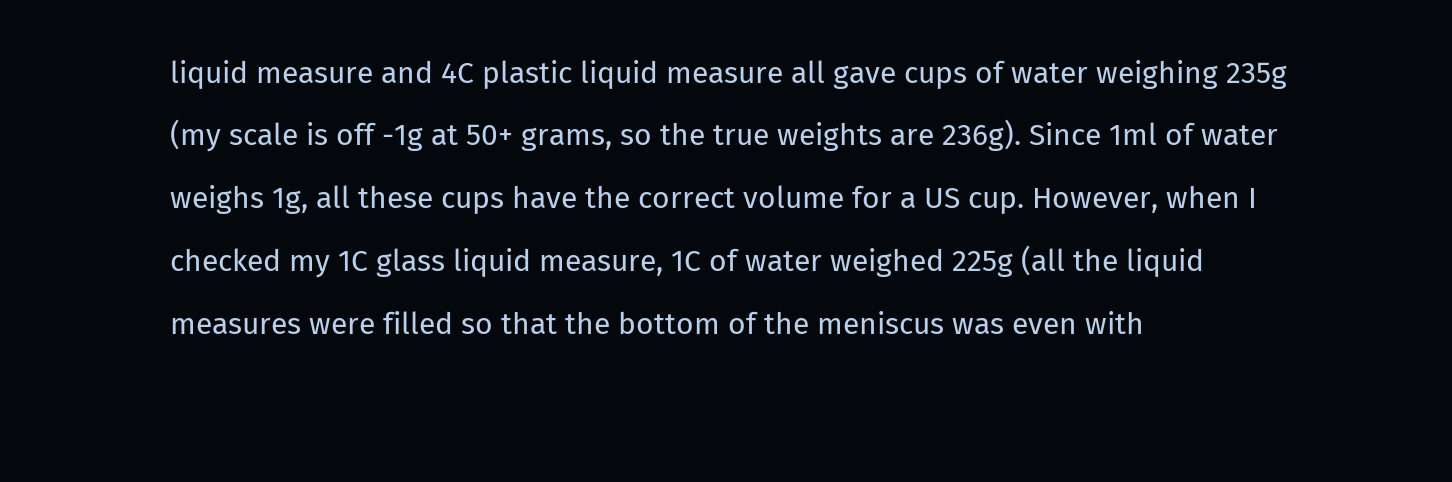liquid measure and 4C plastic liquid measure all gave cups of water weighing 235g (my scale is off -1g at 50+ grams, so the true weights are 236g). Since 1ml of water weighs 1g, all these cups have the correct volume for a US cup. However, when I checked my 1C glass liquid measure, 1C of water weighed 225g (all the liquid measures were filled so that the bottom of the meniscus was even with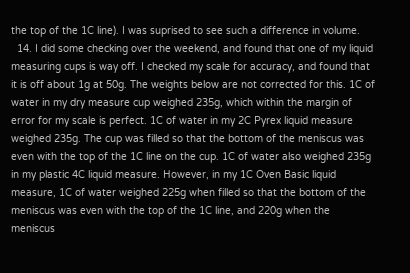the top of the 1C line). I was suprised to see such a difference in volume.
  14. I did some checking over the weekend, and found that one of my liquid measuring cups is way off. I checked my scale for accuracy, and found that it is off about 1g at 50g. The weights below are not corrected for this. 1C of water in my dry measure cup weighed 235g, which within the margin of error for my scale is perfect. 1C of water in my 2C Pyrex liquid measure weighed 235g. The cup was filled so that the bottom of the meniscus was even with the top of the 1C line on the cup. 1C of water also weighed 235g in my plastic 4C liquid measure. However, in my 1C Oven Basic liquid measure, 1C of water weighed 225g when filled so that the bottom of the meniscus was even with the top of the 1C line, and 220g when the meniscus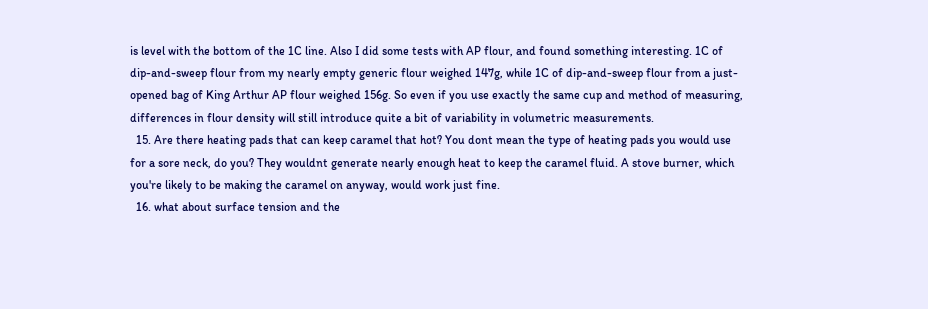is level with the bottom of the 1C line. Also I did some tests with AP flour, and found something interesting. 1C of dip-and-sweep flour from my nearly empty generic flour weighed 147g, while 1C of dip-and-sweep flour from a just-opened bag of King Arthur AP flour weighed 156g. So even if you use exactly the same cup and method of measuring, differences in flour density will still introduce quite a bit of variability in volumetric measurements.
  15. Are there heating pads that can keep caramel that hot? You dont mean the type of heating pads you would use for a sore neck, do you? They wouldnt generate nearly enough heat to keep the caramel fluid. A stove burner, which you're likely to be making the caramel on anyway, would work just fine.
  16. what about surface tension and the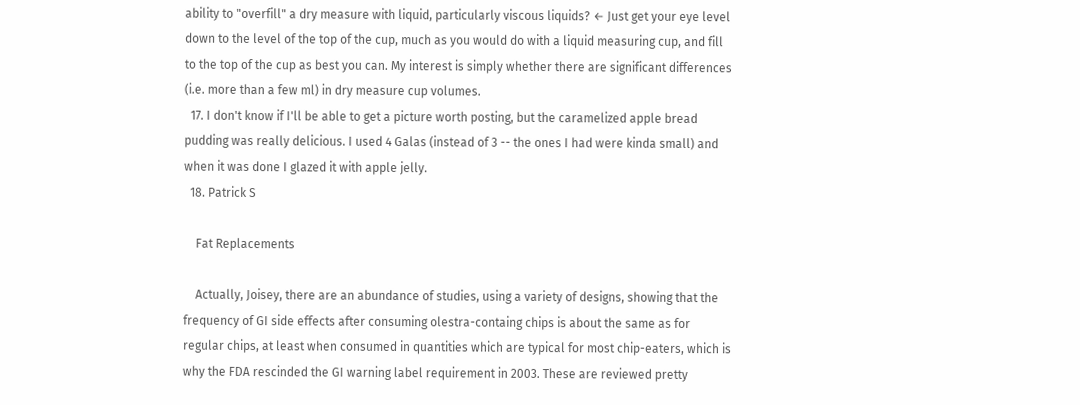ability to "overfill" a dry measure with liquid, particularly viscous liquids? ← Just get your eye level down to the level of the top of the cup, much as you would do with a liquid measuring cup, and fill to the top of the cup as best you can. My interest is simply whether there are significant differences (i.e. more than a few ml) in dry measure cup volumes.
  17. I don't know if I'll be able to get a picture worth posting, but the caramelized apple bread pudding was really delicious. I used 4 Galas (instead of 3 -- the ones I had were kinda small) and when it was done I glazed it with apple jelly.
  18. Patrick S

    Fat Replacements

    Actually, Joisey, there are an abundance of studies, using a variety of designs, showing that the frequency of GI side effects after consuming olestra-containg chips is about the same as for regular chips, at least when consumed in quantities which are typical for most chip-eaters, which is why the FDA rescinded the GI warning label requirement in 2003. These are reviewed pretty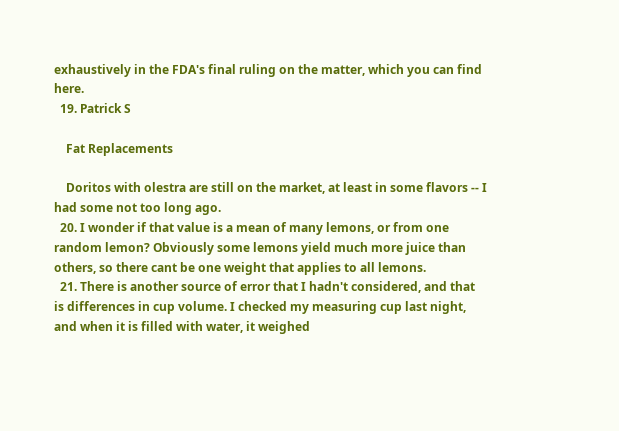exhaustively in the FDA's final ruling on the matter, which you can find here.
  19. Patrick S

    Fat Replacements

    Doritos with olestra are still on the market, at least in some flavors -- I had some not too long ago.
  20. I wonder if that value is a mean of many lemons, or from one random lemon? Obviously some lemons yield much more juice than others, so there cant be one weight that applies to all lemons.
  21. There is another source of error that I hadn't considered, and that is differences in cup volume. I checked my measuring cup last night, and when it is filled with water, it weighed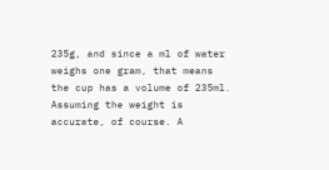235g, and since a ml of water weighs one gram, that means the cup has a volume of 235ml. Assuming the weight is accurate, of course. A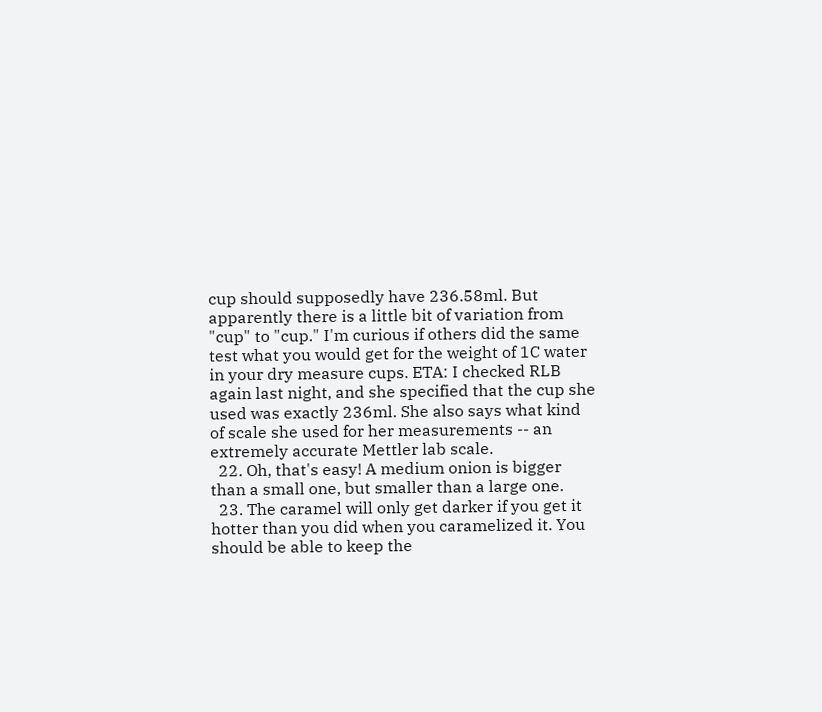cup should supposedly have 236.58ml. But apparently there is a little bit of variation from "cup" to "cup." I'm curious if others did the same test what you would get for the weight of 1C water in your dry measure cups. ETA: I checked RLB again last night, and she specified that the cup she used was exactly 236ml. She also says what kind of scale she used for her measurements -- an extremely accurate Mettler lab scale.
  22. Oh, that's easy! A medium onion is bigger than a small one, but smaller than a large one.
  23. The caramel will only get darker if you get it hotter than you did when you caramelized it. You should be able to keep the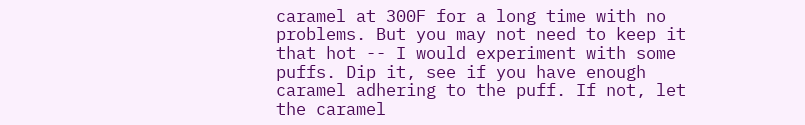caramel at 300F for a long time with no problems. But you may not need to keep it that hot -- I would experiment with some puffs. Dip it, see if you have enough caramel adhering to the puff. If not, let the caramel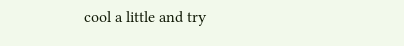cool a little and try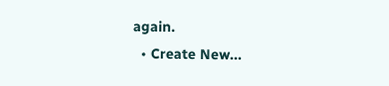again.
  • Create New...